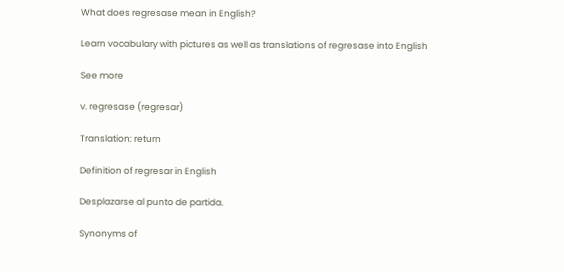What does regresase mean in English?

Learn vocabulary with pictures as well as translations of regresase into English

See more

v. regresase (regresar)

Translation: return

Definition of regresar in English

Desplazarse al punto de partida.

Synonyms of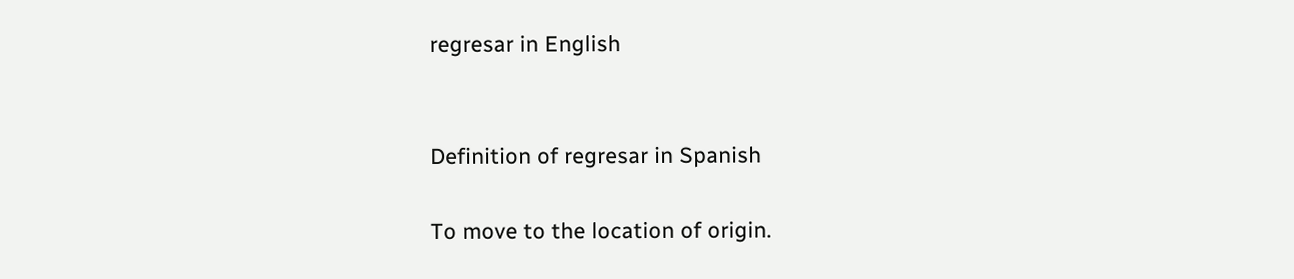regresar in English


Definition of regresar in Spanish

To move to the location of origin.